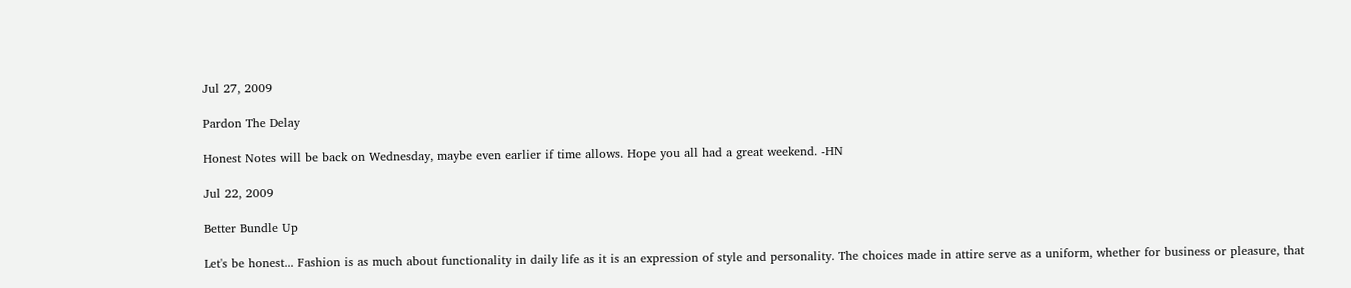Jul 27, 2009

Pardon The Delay

Honest Notes will be back on Wednesday, maybe even earlier if time allows. Hope you all had a great weekend. -HN

Jul 22, 2009

Better Bundle Up

Let's be honest... Fashion is as much about functionality in daily life as it is an expression of style and personality. The choices made in attire serve as a uniform, whether for business or pleasure, that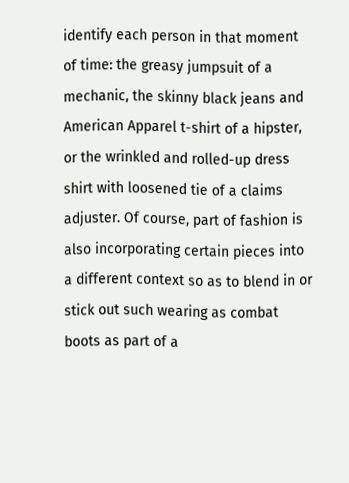identify each person in that moment of time: the greasy jumpsuit of a mechanic, the skinny black jeans and American Apparel t-shirt of a hipster, or the wrinkled and rolled-up dress shirt with loosened tie of a claims adjuster. Of course, part of fashion is also incorporating certain pieces into a different context so as to blend in or stick out such wearing as combat boots as part of a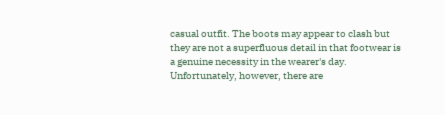casual outfit. The boots may appear to clash but they are not a superfluous detail in that footwear is a genuine necessity in the wearer's day. Unfortunately, however, there are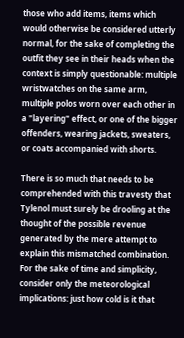those who add items, items which would otherwise be considered utterly normal, for the sake of completing the outfit they see in their heads when the context is simply questionable: multiple wristwatches on the same arm, multiple polos worn over each other in a "layering" effect, or one of the bigger offenders, wearing jackets, sweaters, or coats accompanied with shorts.

There is so much that needs to be comprehended with this travesty that Tylenol must surely be drooling at the thought of the possible revenue generated by the mere attempt to explain this mismatched combination. For the sake of time and simplicity, consider only the meteorological implications: just how cold is it that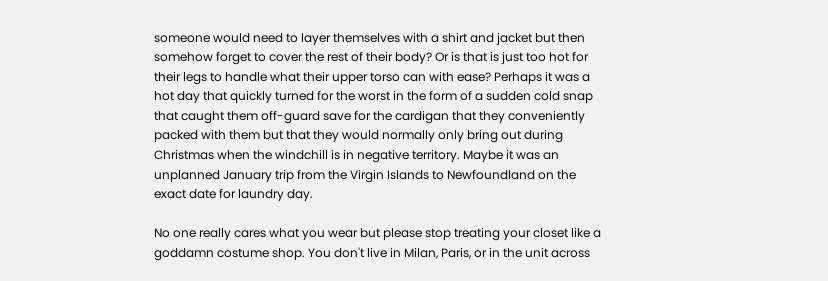someone would need to layer themselves with a shirt and jacket but then somehow forget to cover the rest of their body? Or is that is just too hot for their legs to handle what their upper torso can with ease? Perhaps it was a hot day that quickly turned for the worst in the form of a sudden cold snap that caught them off-guard save for the cardigan that they conveniently packed with them but that they would normally only bring out during Christmas when the windchill is in negative territory. Maybe it was an unplanned January trip from the Virgin Islands to Newfoundland on the exact date for laundry day.

No one really cares what you wear but please stop treating your closet like a goddamn costume shop. You don't live in Milan, Paris, or in the unit across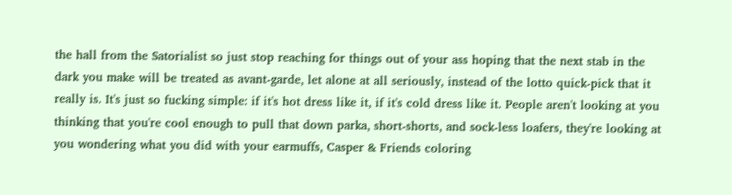the hall from the Satorialist so just stop reaching for things out of your ass hoping that the next stab in the dark you make will be treated as avant-garde, let alone at all seriously, instead of the lotto quick-pick that it really is. It's just so fucking simple: if it's hot dress like it, if it's cold dress like it. People aren't looking at you thinking that you're cool enough to pull that down parka, short-shorts, and sock-less loafers, they're looking at you wondering what you did with your earmuffs, Casper & Friends coloring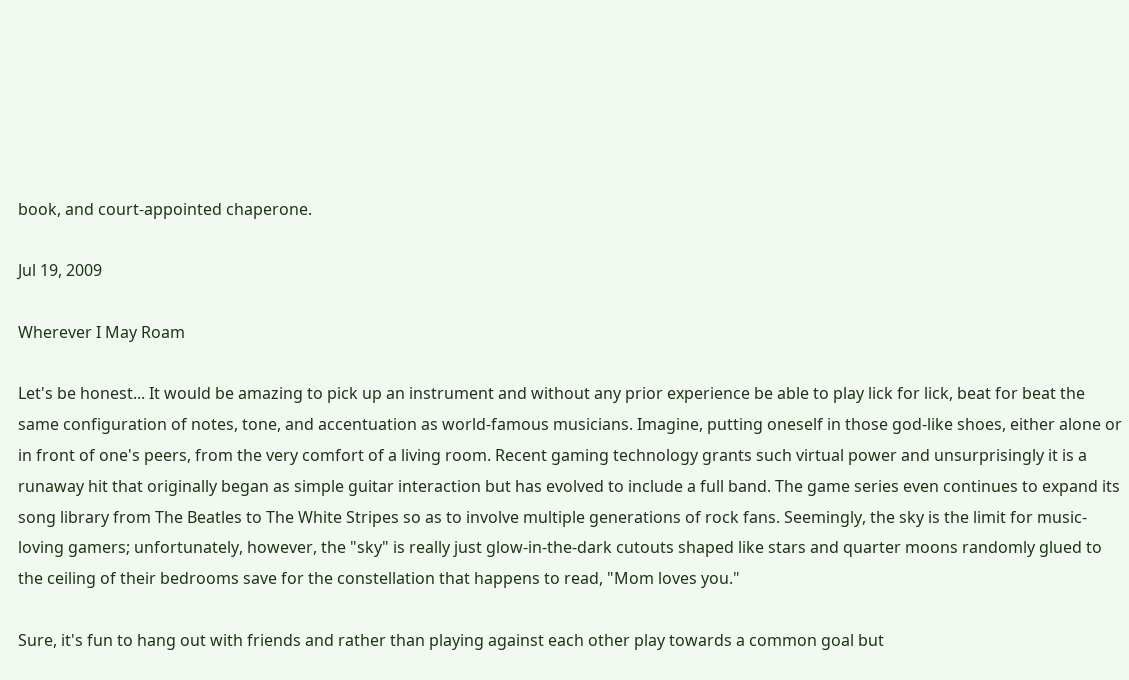book, and court-appointed chaperone.

Jul 19, 2009

Wherever I May Roam

Let's be honest... It would be amazing to pick up an instrument and without any prior experience be able to play lick for lick, beat for beat the same configuration of notes, tone, and accentuation as world-famous musicians. Imagine, putting oneself in those god-like shoes, either alone or in front of one's peers, from the very comfort of a living room. Recent gaming technology grants such virtual power and unsurprisingly it is a runaway hit that originally began as simple guitar interaction but has evolved to include a full band. The game series even continues to expand its song library from The Beatles to The White Stripes so as to involve multiple generations of rock fans. Seemingly, the sky is the limit for music-loving gamers; unfortunately, however, the "sky" is really just glow-in-the-dark cutouts shaped like stars and quarter moons randomly glued to the ceiling of their bedrooms save for the constellation that happens to read, "Mom loves you."

Sure, it's fun to hang out with friends and rather than playing against each other play towards a common goal but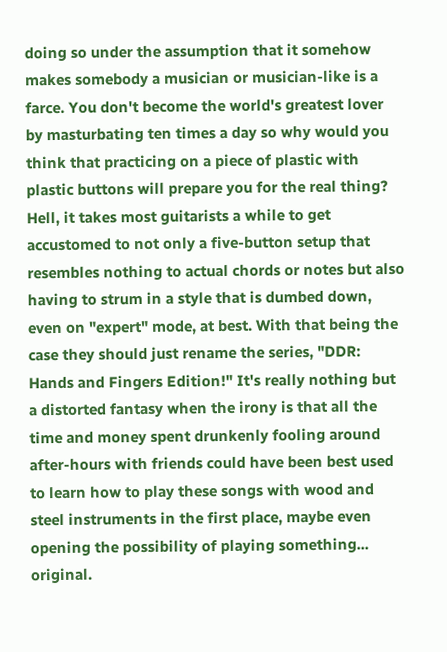doing so under the assumption that it somehow makes somebody a musician or musician-like is a farce. You don't become the world's greatest lover by masturbating ten times a day so why would you think that practicing on a piece of plastic with plastic buttons will prepare you for the real thing? Hell, it takes most guitarists a while to get accustomed to not only a five-button setup that resembles nothing to actual chords or notes but also having to strum in a style that is dumbed down, even on "expert" mode, at best. With that being the case they should just rename the series, "DDR: Hands and Fingers Edition!" It's really nothing but a distorted fantasy when the irony is that all the time and money spent drunkenly fooling around after-hours with friends could have been best used to learn how to play these songs with wood and steel instruments in the first place, maybe even opening the possibility of playing something... original.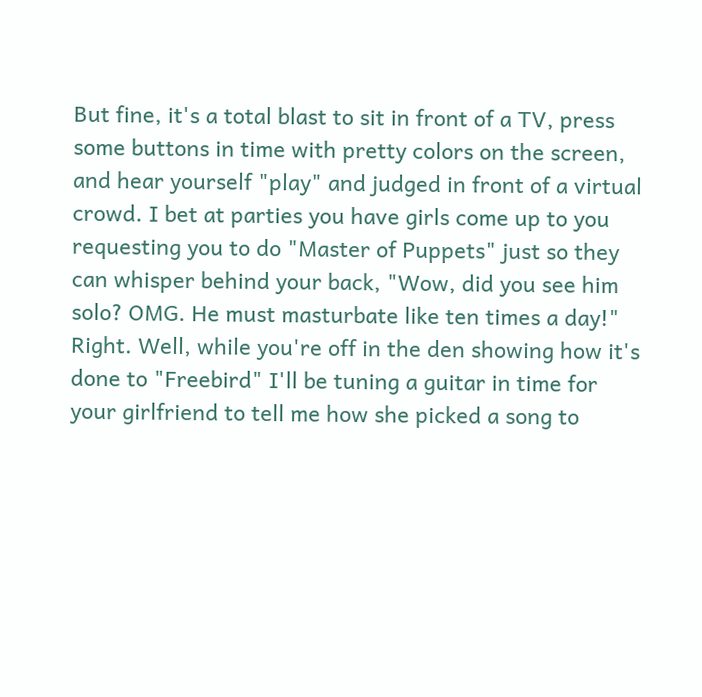But fine, it's a total blast to sit in front of a TV, press some buttons in time with pretty colors on the screen, and hear yourself "play" and judged in front of a virtual crowd. I bet at parties you have girls come up to you requesting you to do "Master of Puppets" just so they can whisper behind your back, "Wow, did you see him solo? OMG. He must masturbate like ten times a day!" Right. Well, while you're off in the den showing how it's done to "Freebird" I'll be tuning a guitar in time for your girlfriend to tell me how she picked a song to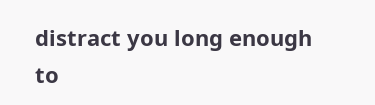distract you long enough to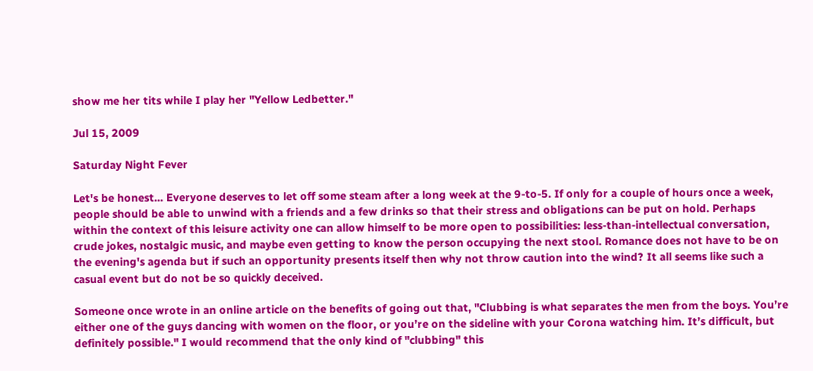show me her tits while I play her "Yellow Ledbetter."

Jul 15, 2009

Saturday Night Fever

Let's be honest... Everyone deserves to let off some steam after a long week at the 9-to-5. If only for a couple of hours once a week, people should be able to unwind with a friends and a few drinks so that their stress and obligations can be put on hold. Perhaps within the context of this leisure activity one can allow himself to be more open to possibilities: less-than-intellectual conversation, crude jokes, nostalgic music, and maybe even getting to know the person occupying the next stool. Romance does not have to be on the evening's agenda but if such an opportunity presents itself then why not throw caution into the wind? It all seems like such a casual event but do not be so quickly deceived.

Someone once wrote in an online article on the benefits of going out that, "Clubbing is what separates the men from the boys. You’re either one of the guys dancing with women on the floor, or you’re on the sideline with your Corona watching him. It’s difficult, but definitely possible." I would recommend that the only kind of "clubbing" this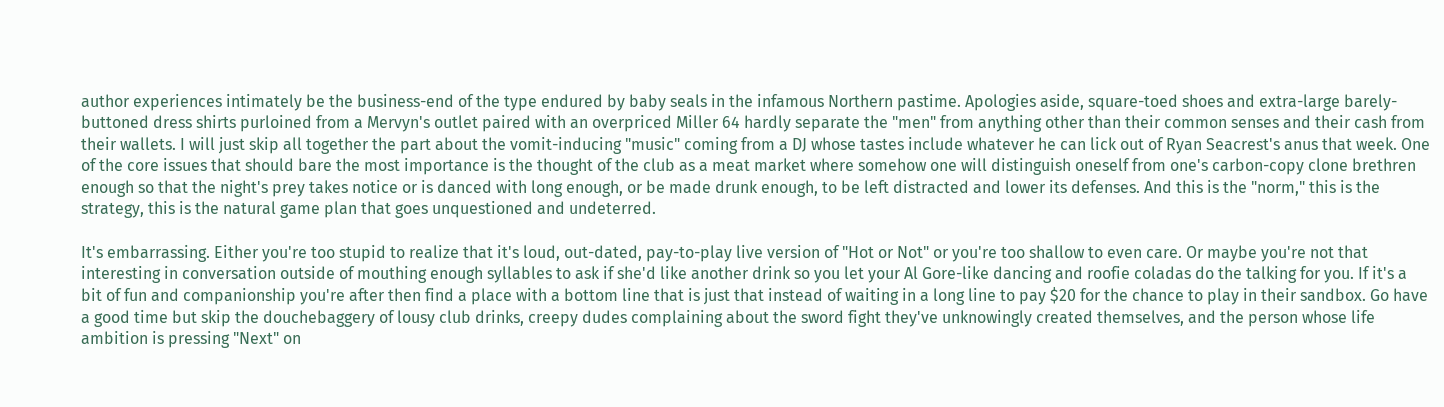author experiences intimately be the business-end of the type endured by baby seals in the infamous Northern pastime. Apologies aside, square-toed shoes and extra-large barely-buttoned dress shirts purloined from a Mervyn's outlet paired with an overpriced Miller 64 hardly separate the "men" from anything other than their common senses and their cash from their wallets. I will just skip all together the part about the vomit-inducing "music" coming from a DJ whose tastes include whatever he can lick out of Ryan Seacrest's anus that week. One of the core issues that should bare the most importance is the thought of the club as a meat market where somehow one will distinguish oneself from one's carbon-copy clone brethren enough so that the night's prey takes notice or is danced with long enough, or be made drunk enough, to be left distracted and lower its defenses. And this is the "norm," this is the strategy, this is the natural game plan that goes unquestioned and undeterred.

It's embarrassing. Either you're too stupid to realize that it's loud, out-dated, pay-to-play live version of "Hot or Not" or you're too shallow to even care. Or maybe you're not that interesting in conversation outside of mouthing enough syllables to ask if she'd like another drink so you let your Al Gore-like dancing and roofie coladas do the talking for you. If it's a bit of fun and companionship you're after then find a place with a bottom line that is just that instead of waiting in a long line to pay $20 for the chance to play in their sandbox. Go have a good time but skip the douchebaggery of lousy club drinks, creepy dudes complaining about the sword fight they've unknowingly created themselves, and the person whose life ambition is pressing "Next" on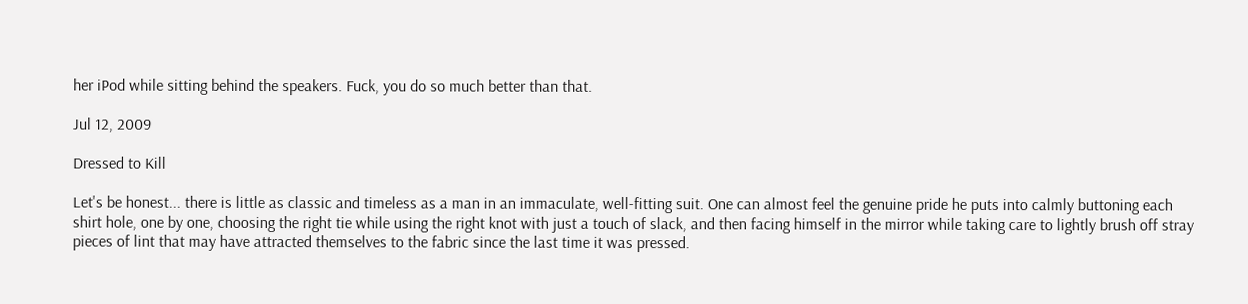her iPod while sitting behind the speakers. Fuck, you do so much better than that.

Jul 12, 2009

Dressed to Kill

Let's be honest... there is little as classic and timeless as a man in an immaculate, well-fitting suit. One can almost feel the genuine pride he puts into calmly buttoning each shirt hole, one by one, choosing the right tie while using the right knot with just a touch of slack, and then facing himself in the mirror while taking care to lightly brush off stray pieces of lint that may have attracted themselves to the fabric since the last time it was pressed.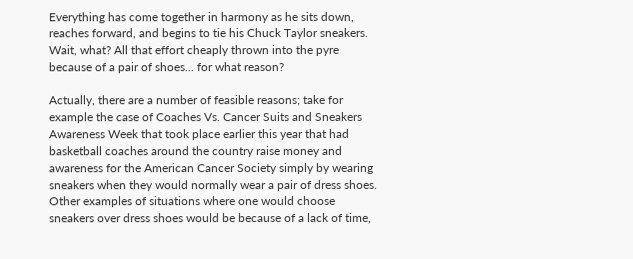Everything has come together in harmony as he sits down, reaches forward, and begins to tie his Chuck Taylor sneakers. Wait, what? All that effort cheaply thrown into the pyre because of a pair of shoes... for what reason?

Actually, there are a number of feasible reasons; take for example the case of Coaches Vs. Cancer Suits and Sneakers Awareness Week that took place earlier this year that had basketball coaches around the country raise money and awareness for the American Cancer Society simply by wearing sneakers when they would normally wear a pair of dress shoes. Other examples of situations where one would choose sneakers over dress shoes would be because of a lack of time,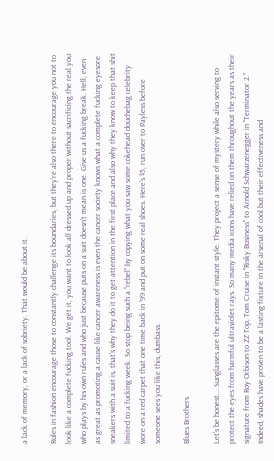a lack of memory, or a lack of sobriety. That would be about it.

Rules in fashion encourage those to constantly challenge its boundaries, but they're also there to encourage you not to look like a complete fucking tool. We get it, you want to look all dressed up and proper without sacrificing the real you who plays by his own rules and who just because puts on a suit doesn't mean is one. Give us a fucking break. Hell, even as great as promoting a cause like cancer awareness is even the cancer society knows what a complete fucking eyesore sneakers with a suit is, that's why they do it to get attention in the first place and also why they know to keep that shit limited to a fucking week. So stop being such a "rebel" by copying what you saw some cokehead douchebag celebrity wore on a red carpet that one time back in '99 and put on some real shoes. Here's $5, run over to Payless before someone sees you like this, dumbass.

Blues Brothers

Let's be honest... Sunglasses are the epitome of instant style. They project a sense of mystery while also serving to protect the eyes from harmful ultraviolet rays. So many media icons have relied on them throughout the years as their signature from Roy Orbison to ZZ Top, Tom Cruise in "Risky Business" to Arnold Schwarzenegger in "Terminator 2." Indeed, shades have proven to be a lasting fixture in the arsenal of cool but their effectiveness and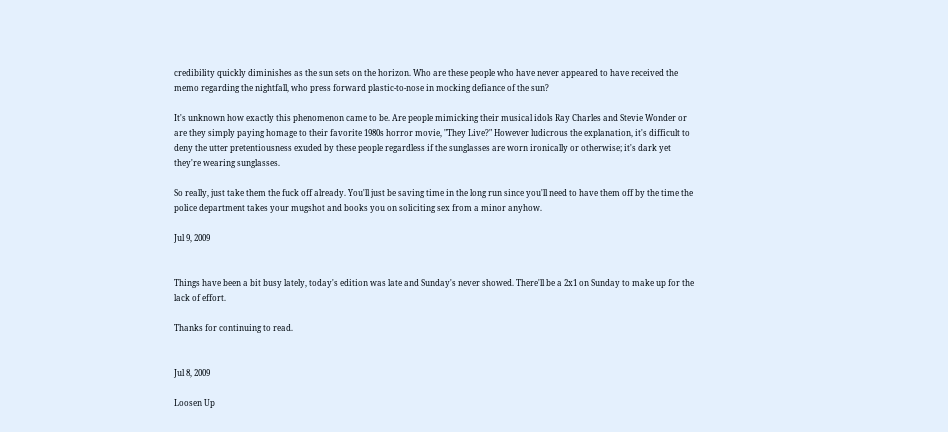credibility quickly diminishes as the sun sets on the horizon. Who are these people who have never appeared to have received the memo regarding the nightfall, who press forward plastic-to-nose in mocking defiance of the sun?

It's unknown how exactly this phenomenon came to be. Are people mimicking their musical idols Ray Charles and Stevie Wonder or are they simply paying homage to their favorite 1980s horror movie, "They Live?" However ludicrous the explanation, it's difficult to deny the utter pretentiousness exuded by these people regardless if the sunglasses are worn ironically or otherwise; it's dark yet they're wearing sunglasses.

So really, just take them the fuck off already. You'll just be saving time in the long run since you'll need to have them off by the time the police department takes your mugshot and books you on soliciting sex from a minor anyhow.

Jul 9, 2009


Things have been a bit busy lately, today's edition was late and Sunday's never showed. There'll be a 2x1 on Sunday to make up for the lack of effort.

Thanks for continuing to read.


Jul 8, 2009

Loosen Up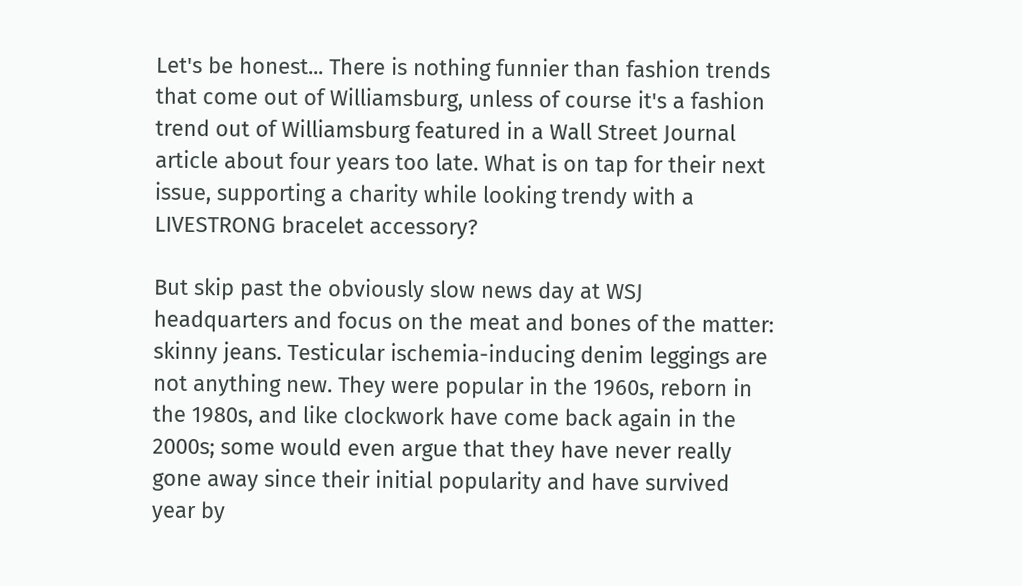Let's be honest... There is nothing funnier than fashion trends that come out of Williamsburg, unless of course it's a fashion trend out of Williamsburg featured in a Wall Street Journal article about four years too late. What is on tap for their next issue, supporting a charity while looking trendy with a LIVESTRONG bracelet accessory?

But skip past the obviously slow news day at WSJ headquarters and focus on the meat and bones of the matter: skinny jeans. Testicular ischemia-inducing denim leggings are not anything new. They were popular in the 1960s, reborn in the 1980s, and like clockwork have come back again in the 2000s; some would even argue that they have never really gone away since their initial popularity and have survived year by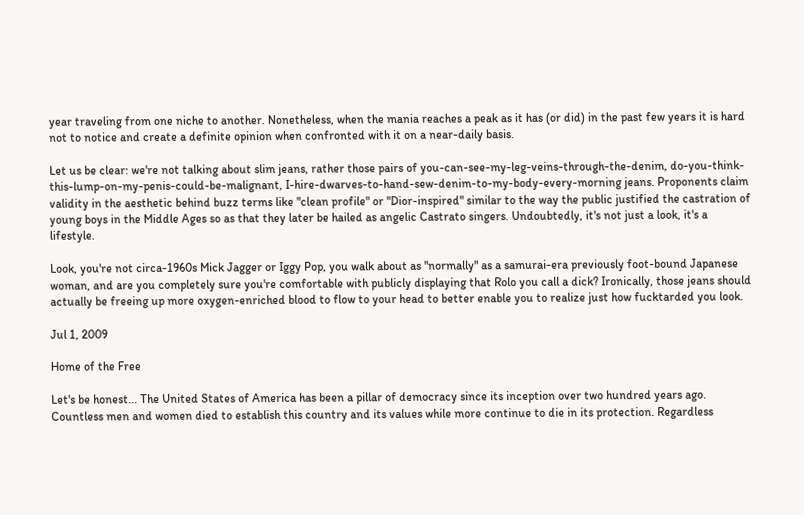year traveling from one niche to another. Nonetheless, when the mania reaches a peak as it has (or did) in the past few years it is hard not to notice and create a definite opinion when confronted with it on a near-daily basis.

Let us be clear: we're not talking about slim jeans, rather those pairs of you-can-see-my-leg-veins-through-the-denim, do-you-think-this-lump-on-my-penis-could-be-malignant, I-hire-dwarves-to-hand-sew-denim-to-my-body-every-morning jeans. Proponents claim validity in the aesthetic behind buzz terms like "clean profile" or "Dior-inspired" similar to the way the public justified the castration of young boys in the Middle Ages so as that they later be hailed as angelic Castrato singers. Undoubtedly, it's not just a look, it's a lifestyle.

Look, you're not circa-1960s Mick Jagger or Iggy Pop, you walk about as "normally" as a samurai-era previously foot-bound Japanese woman, and are you completely sure you're comfortable with publicly displaying that Rolo you call a dick? Ironically, those jeans should actually be freeing up more oxygen-enriched blood to flow to your head to better enable you to realize just how fucktarded you look.

Jul 1, 2009

Home of the Free

Let's be honest... The United States of America has been a pillar of democracy since its inception over two hundred years ago. Countless men and women died to establish this country and its values while more continue to die in its protection. Regardless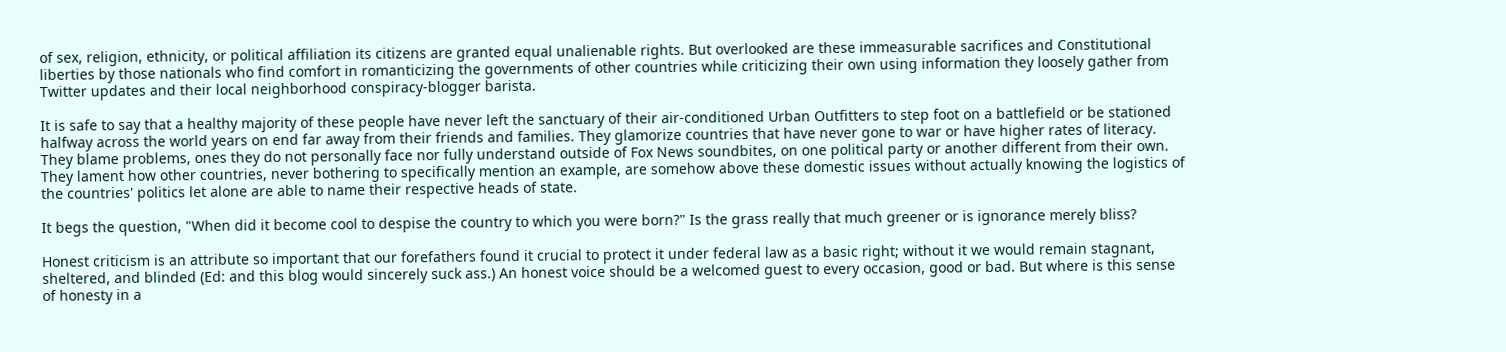of sex, religion, ethnicity, or political affiliation its citizens are granted equal unalienable rights. But overlooked are these immeasurable sacrifices and Constitutional liberties by those nationals who find comfort in romanticizing the governments of other countries while criticizing their own using information they loosely gather from Twitter updates and their local neighborhood conspiracy-blogger barista.

It is safe to say that a healthy majority of these people have never left the sanctuary of their air-conditioned Urban Outfitters to step foot on a battlefield or be stationed halfway across the world years on end far away from their friends and families. They glamorize countries that have never gone to war or have higher rates of literacy. They blame problems, ones they do not personally face nor fully understand outside of Fox News soundbites, on one political party or another different from their own. They lament how other countries, never bothering to specifically mention an example, are somehow above these domestic issues without actually knowing the logistics of the countries' politics let alone are able to name their respective heads of state.

It begs the question, "When did it become cool to despise the country to which you were born?" Is the grass really that much greener or is ignorance merely bliss?

Honest criticism is an attribute so important that our forefathers found it crucial to protect it under federal law as a basic right; without it we would remain stagnant, sheltered, and blinded (Ed: and this blog would sincerely suck ass.) An honest voice should be a welcomed guest to every occasion, good or bad. But where is this sense of honesty in a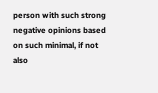person with such strong negative opinions based on such minimal, if not also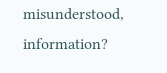misunderstood, information?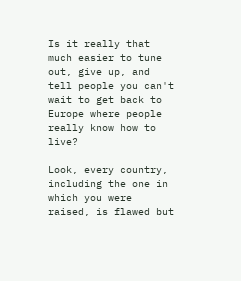Is it really that much easier to tune out, give up, and tell people you can't wait to get back to Europe where people really know how to live?

Look, every country, including the one in which you were raised, is flawed but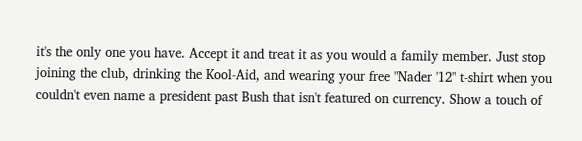it's the only one you have. Accept it and treat it as you would a family member. Just stop joining the club, drinking the Kool-Aid, and wearing your free "Nader '12" t-shirt when you couldn't even name a president past Bush that isn't featured on currency. Show a touch of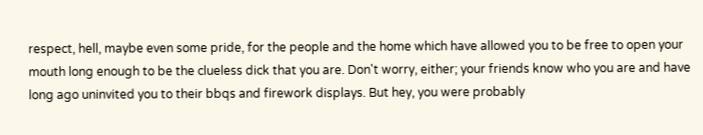respect, hell, maybe even some pride, for the people and the home which have allowed you to be free to open your mouth long enough to be the clueless dick that you are. Don't worry, either; your friends know who you are and have long ago uninvited you to their bbqs and firework displays. But hey, you were probably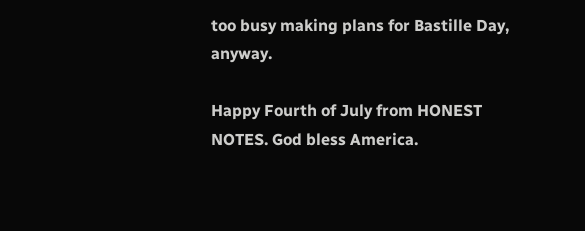too busy making plans for Bastille Day, anyway.

Happy Fourth of July from HONEST NOTES. God bless America.